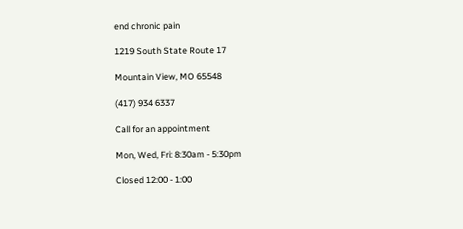end chronic pain

1219 South State Route 17

Mountain View, MO 65548

(417) 934 6337

Call for an appointment

Mon, Wed, Fri: 8:30am - 5:30pm

Closed 12:00 - 1:00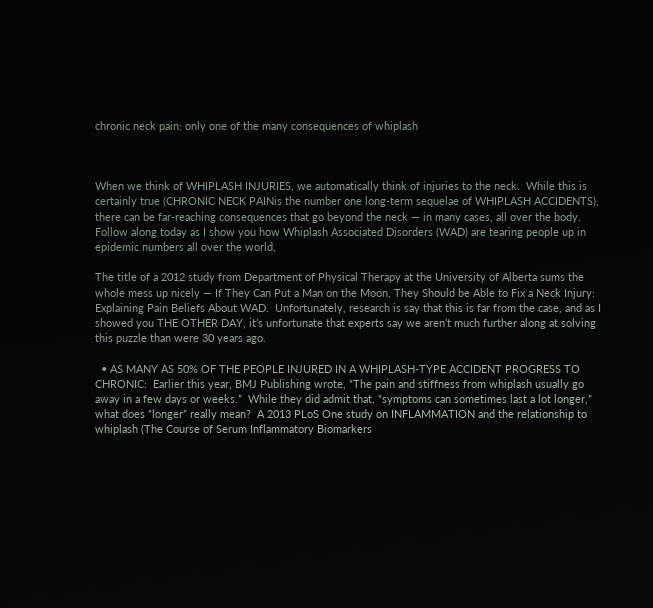chronic neck pain: only one of the many consequences of whiplash



When we think of WHIPLASH INJURIES, we automatically think of injuries to the neck.  While this is certainly true (CHRONIC NECK PAINis the number one long-term sequelae of WHIPLASH ACCIDENTS), there can be far-reaching consequences that go beyond the neck — in many cases, all over the body.  Follow along today as I show you how Whiplash Associated Disorders (WAD) are tearing people up in epidemic numbers all over the world,

The title of a 2012 study from Department of Physical Therapy at the University of Alberta sums the whole mess up nicely — If They Can Put a Man on the Moon, They Should be Able to Fix a Neck Injury: Explaining Pain Beliefs About WAD.  Unfortunately, research is say that this is far from the case, and as I showed you THE OTHER DAY, it’s unfortunate that experts say we aren’t much further along at solving this puzzle than were 30 years ago.

  • AS MANY AS 50% OF THE PEOPLE INJURED IN A WHIPLASH-TYPE ACCIDENT PROGRESS TO CHRONIC:  Earlier this year, BMJ Publishing wrote, “The pain and stiffness from whiplash usually go away in a few days or weeks.”  While they did admit that, “symptoms can sometimes last a lot longer,” what does “longer” really mean?  A 2013 PLoS One study on INFLAMMATION and the relationship to whiplash (The Course of Serum Inflammatory Biomarkers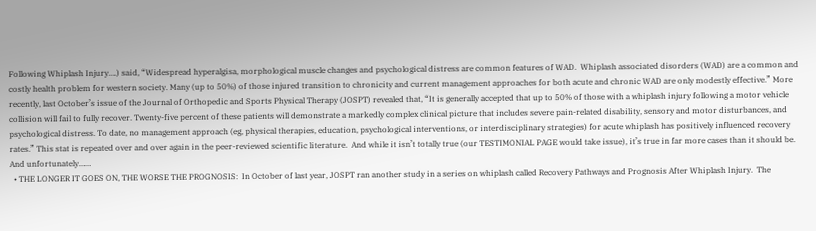Following Whiplash Injury….) said, “Widespread hyperalgisa, morphological muscle changes and psychological distress are common features of WAD.  Whiplash associated disorders (WAD) are a common and costly health problem for western society. Many (up to 50%) of those injured transition to chronicity and current management approaches for both acute and chronic WAD are only modestly effective.” More recently, last October’s issue of the Journal of Orthopedic and Sports Physical Therapy (JOSPT) revealed that, “It is generally accepted that up to 50% of those with a whiplash injury following a motor vehicle collision will fail to fully recover. Twenty-five percent of these patients will demonstrate a markedly complex clinical picture that includes severe pain-related disability, sensory and motor disturbances, and psychological distress. To date, no management approach (eg, physical therapies, education, psychological interventions, or interdisciplinary strategies) for acute whiplash has positively influenced recovery rates.” This stat is repeated over and over again in the peer-reviewed scientific literature.  And while it isn’t totally true (our TESTIMONIAL PAGE would take issue), it’s true in far more cases than it should be.  And unfortunately……
  • THE LONGER IT GOES ON, THE WORSE THE PROGNOSIS:  In October of last year, JOSPT ran another study in a series on whiplash called Recovery Pathways and Prognosis After Whiplash Injury.  The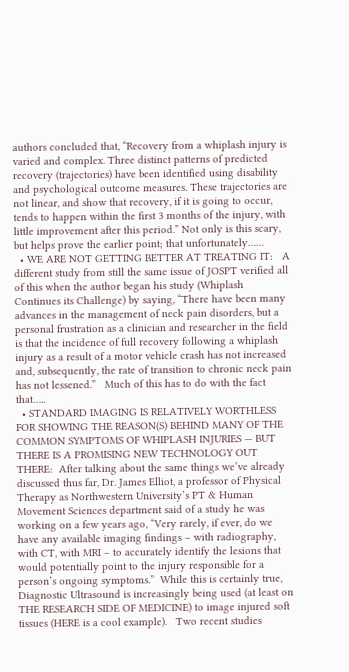authors concluded that, “Recovery from a whiplash injury is varied and complex. Three distinct patterns of predicted recovery (trajectories) have been identified using disability and psychological outcome measures. These trajectories are not linear, and show that recovery, if it is going to occur, tends to happen within the first 3 months of the injury, with little improvement after this period.” Not only is this scary, but helps prove the earlier point; that unfortunately……
  • WE ARE NOT GETTING BETTER AT TREATING IT:   A different study from still the same issue of JOSPT verified all of this when the author began his study (Whiplash Continues its Challenge) by saying, “There have been many advances in the management of neck pain disorders, but a personal frustration as a clinician and researcher in the field is that the incidence of full recovery following a whiplash injury as a result of a motor vehicle crash has not increased and, subsequently, the rate of transition to chronic neck pain has not lessened.”   Much of this has to do with the fact that…..
  • STANDARD IMAGING IS RELATIVELY WORTHLESS FOR SHOWING THE REASON(S) BEHIND MANY OF THE COMMON SYMPTOMS OF WHIPLASH INJURIES — BUT THERE IS A PROMISING NEW TECHNOLOGY OUT THERE:  After talking about the same things we’ve already discussed thus far, Dr. James Elliot, a professor of Physical Therapy as Northwestern University’s PT & Human Movement Sciences department said of a study he was working on a few years ago, “Very rarely, if ever, do we have any available imaging findings – with radiography, with CT, with MRI – to accurately identify the lesions that would potentially point to the injury responsible for a person’s ongoing symptoms.”  While this is certainly true, Diagnostic Ultrasound is increasingly being used (at least on THE RESEARCH SIDE OF MEDICINE) to image injured soft tissues (HERE is a cool example).   Two recent studies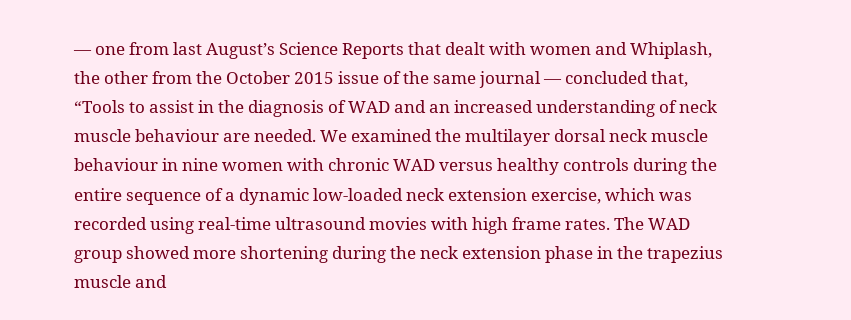— one from last August’s Science Reports that dealt with women and Whiplash, the other from the October 2015 issue of the same journal — concluded that, “Tools to assist in the diagnosis of WAD and an increased understanding of neck muscle behaviour are needed. We examined the multilayer dorsal neck muscle behaviour in nine women with chronic WAD versus healthy controls during the entire sequence of a dynamic low-loaded neck extension exercise, which was recorded using real-time ultrasound movies with high frame rates. The WAD group showed more shortening during the neck extension phase in the trapezius muscle and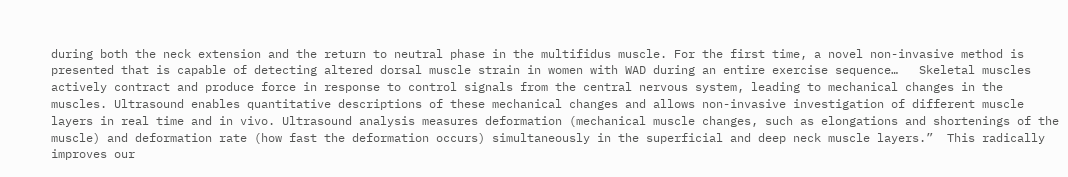during both the neck extension and the return to neutral phase in the multifidus muscle. For the first time, a novel non-invasive method is presented that is capable of detecting altered dorsal muscle strain in women with WAD during an entire exercise sequence…   Skeletal muscles actively contract and produce force in response to control signals from the central nervous system, leading to mechanical changes in the muscles. Ultrasound enables quantitative descriptions of these mechanical changes and allows non-invasive investigation of different muscle layers in real time and in vivo. Ultrasound analysis measures deformation (mechanical muscle changes, such as elongations and shortenings of the muscle) and deformation rate (how fast the deformation occurs) simultaneously in the superficial and deep neck muscle layers.”  This radically improves our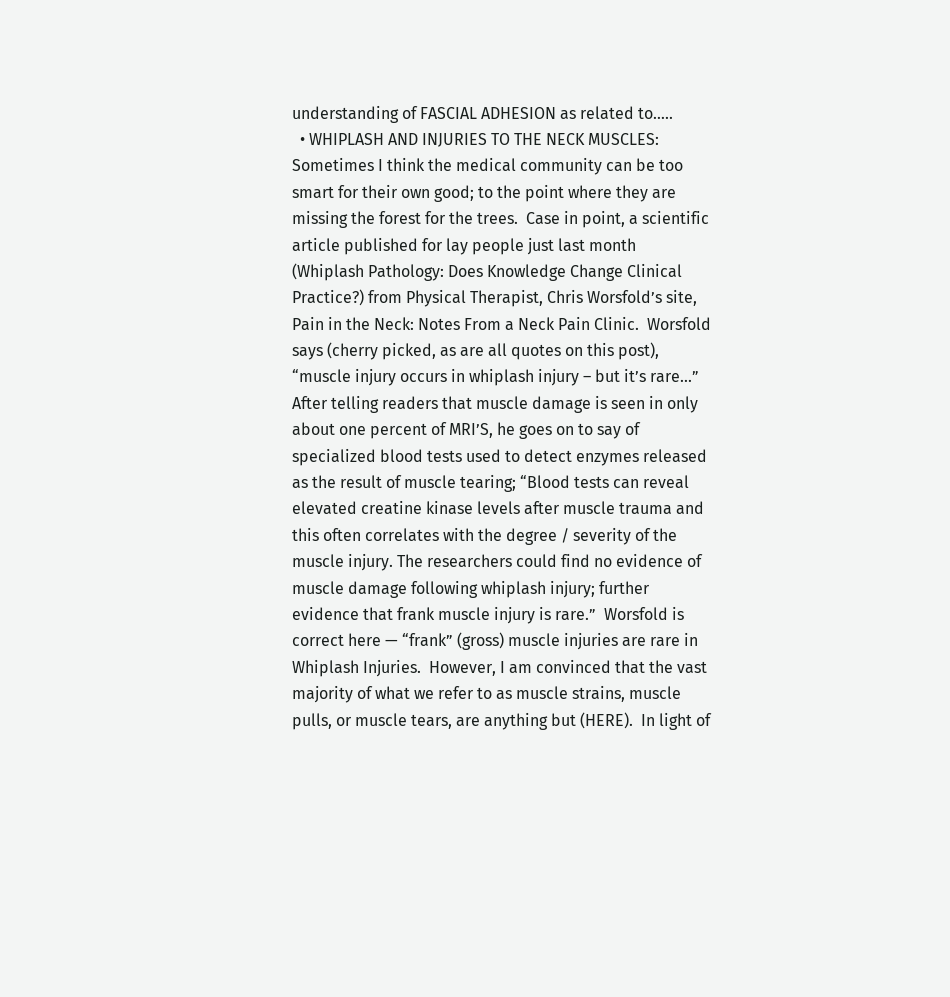understanding of FASCIAL ADHESION as related to…..
  • WHIPLASH AND INJURIES TO THE NECK MUSCLES:  Sometimes I think the medical community can be too smart for their own good; to the point where they are missing the forest for the trees.  Case in point, a scientific article published for lay people just last month (Whiplash Pathology: Does Knowledge Change Clinical Practice?) from Physical Therapist, Chris Worsfold’s site, Pain in the Neck: Notes From a Neck Pain Clinic.  Worsfold says (cherry picked, as are all quotes on this post), “muscle injury occurs in whiplash injury – but it’s rare...”  After telling readers that muscle damage is seen in only about one percent of MRI’S, he goes on to say of specialized blood tests used to detect enzymes released as the result of muscle tearing; “Blood tests can reveal elevated creatine kinase levels after muscle trauma and this often correlates with the degree / severity of the muscle injury. The researchers could find no evidence of muscle damage following whiplash injury; further evidence that frank muscle injury is rare.”  Worsfold is correct here — “frank” (gross) muscle injuries are rare in Whiplash Injuries.  However, I am convinced that the vast majority of what we refer to as muscle strains, muscle pulls, or muscle tears, are anything but (HERE).  In light of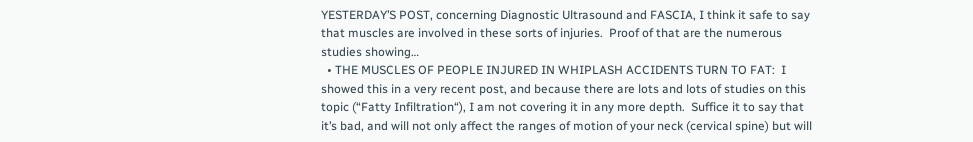YESTERDAY’S POST, concerning Diagnostic Ultrasound and FASCIA, I think it safe to say that muscles are involved in these sorts of injuries.  Proof of that are the numerous studies showing…
  • THE MUSCLES OF PEOPLE INJURED IN WHIPLASH ACCIDENTS TURN TO FAT:  I showed this in a very recent post, and because there are lots and lots of studies on this topic (“Fatty Infiltration“), I am not covering it in any more depth.  Suffice it to say that it’s bad, and will not only affect the ranges of motion of your neck (cervical spine) but will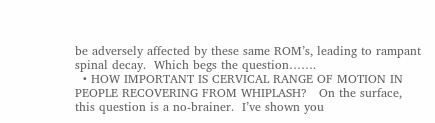be adversely affected by these same ROM’s, leading to rampant spinal decay.  Which begs the question…….
  • HOW IMPORTANT IS CERVICAL RANGE OF MOTION IN PEOPLE RECOVERING FROM WHIPLASH?   On the surface, this question is a no-brainer.  I’ve shown you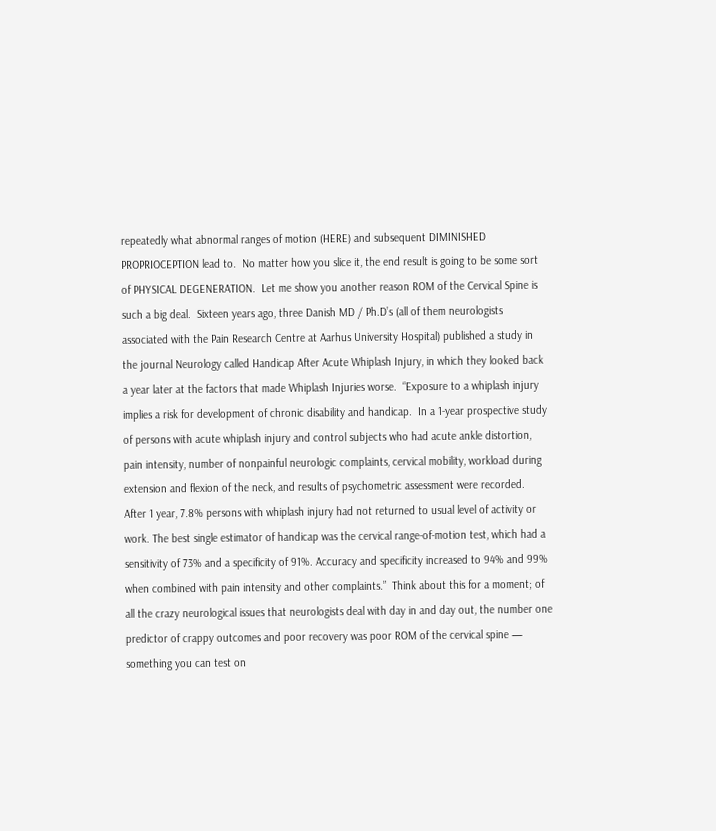repeatedly what abnormal ranges of motion (HERE) and subsequent DIMINISHED PROPRIOCEPTION lead to.  No matter how you slice it, the end result is going to be some sort of PHYSICAL DEGENERATION.  Let me show you another reason ROM of the Cervical Spine is such a big deal.  Sixteen years ago, three Danish MD / Ph.D’s (all of them neurologists associated with the Pain Research Centre at Aarhus University Hospital) published a study in the journal Neurology called Handicap After Acute Whiplash Injury, in which they looked back a year later at the factors that made Whiplash Injuries worse.  “Exposure to a whiplash injury implies a risk for development of chronic disability and handicap.  In a 1-year prospective study of persons with acute whiplash injury and control subjects who had acute ankle distortion, pain intensity, number of nonpainful neurologic complaints, cervical mobility, workload during extension and flexion of the neck, and results of psychometric assessment were recorded.  After 1 year, 7.8% persons with whiplash injury had not returned to usual level of activity or work. The best single estimator of handicap was the cervical range-of-motion test, which had a sensitivity of 73% and a specificity of 91%. Accuracy and specificity increased to 94% and 99% when combined with pain intensity and other complaints.”  Think about this for a moment; of all the crazy neurological issues that neurologists deal with day in and day out, the number one predictor of crappy outcomes and poor recovery was poor ROM of the cervical spine — something you can test on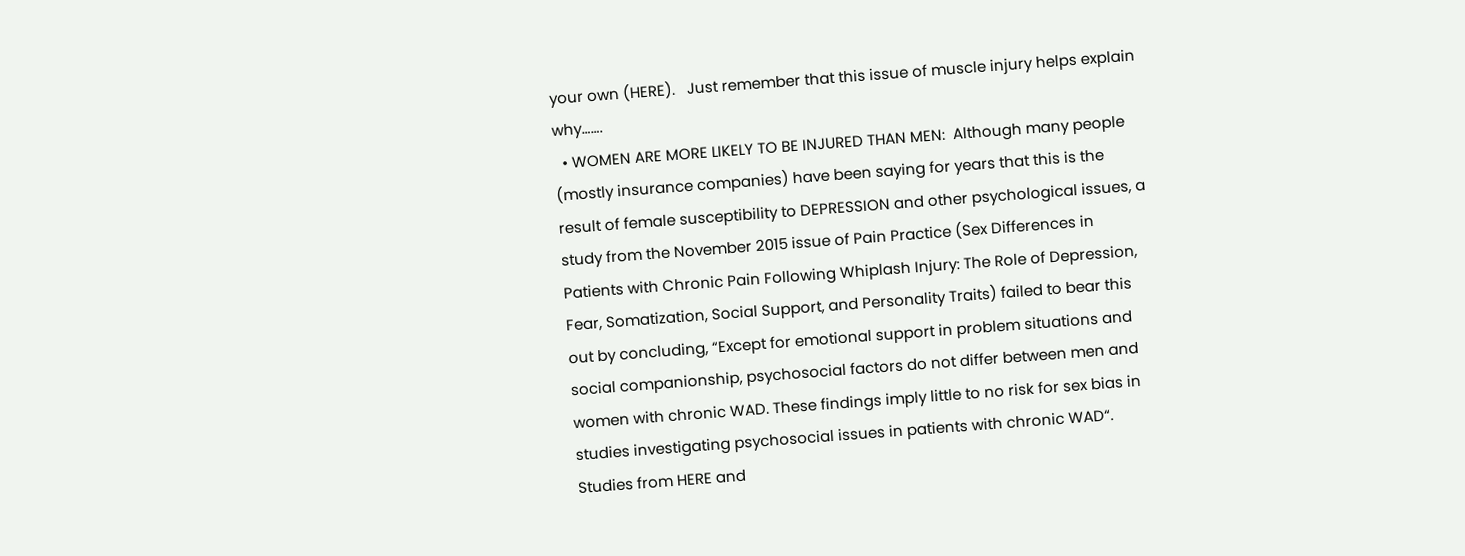your own (HERE).   Just remember that this issue of muscle injury helps explain why…….
  • WOMEN ARE MORE LIKELY TO BE INJURED THAN MEN:  Although many people (mostly insurance companies) have been saying for years that this is the result of female susceptibility to DEPRESSION and other psychological issues, a study from the November 2015 issue of Pain Practice (Sex Differences in Patients with Chronic Pain Following Whiplash Injury: The Role of Depression, Fear, Somatization, Social Support, and Personality Traits) failed to bear this out by concluding, “Except for emotional support in problem situations and social companionship, psychosocial factors do not differ between men and women with chronic WAD. These findings imply little to no risk for sex bias in studies investigating psychosocial issues in patients with chronic WAD“.  Studies from HERE and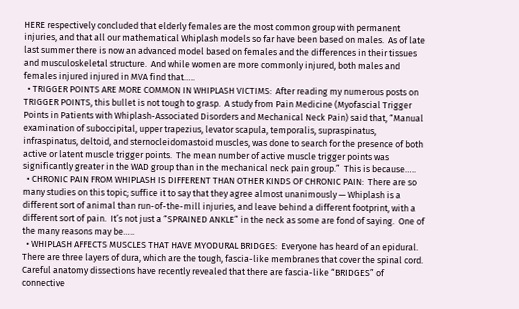HERE respectively concluded that elderly females are the most common group with permanent injuries, and that all our mathematical Whiplash models so far have been based on males.  As of late last summer there is now an advanced model based on females and the differences in their tissues and musculoskeletal structure.  And while women are more commonly injured, both males and females injured injured in MVA find that…..
  • TRIGGER POINTS ARE MORE COMMON IN WHIPLASH VICTIMS:  After reading my numerous posts on TRIGGER POINTS, this bullet is not tough to grasp.  A study from Pain Medicine (Myofascial Trigger Points in Patients with Whiplash-Associated Disorders and Mechanical Neck Pain) said that, “Manual examination of suboccipital, upper trapezius, levator scapula, temporalis, supraspinatus, infraspinatus, deltoid, and sternocleidomastoid muscles, was done to search for the presence of both active or latent muscle trigger points.  The mean number of active muscle trigger points was significantly greater in the WAD group than in the mechanical neck pain group.”  This is because…..
  • CHRONIC PAIN FROM WHIPLASH IS DIFFERENT THAN OTHER KINDS OF CHRONIC PAIN:  There are so many studies on this topic; suffice it to say that they agree almost unanimously — Whiplash is a different sort of animal than run-of-the-mill injuries, and leave behind a different footprint, with a different sort of pain.  It’s not just a “SPRAINED ANKLE” in the neck as some are fond of saying.  One of the many reasons may be…..
  • WHIPLASH AFFECTS MUSCLES THAT HAVE MYODURAL BRIDGES:  Everyone has heard of an epidural.  There are three layers of dura, which are the tough, fascia-like membranes that cover the spinal cord.  Careful anatomy dissections have recently revealed that there are fascia-like “BRIDGES” of connective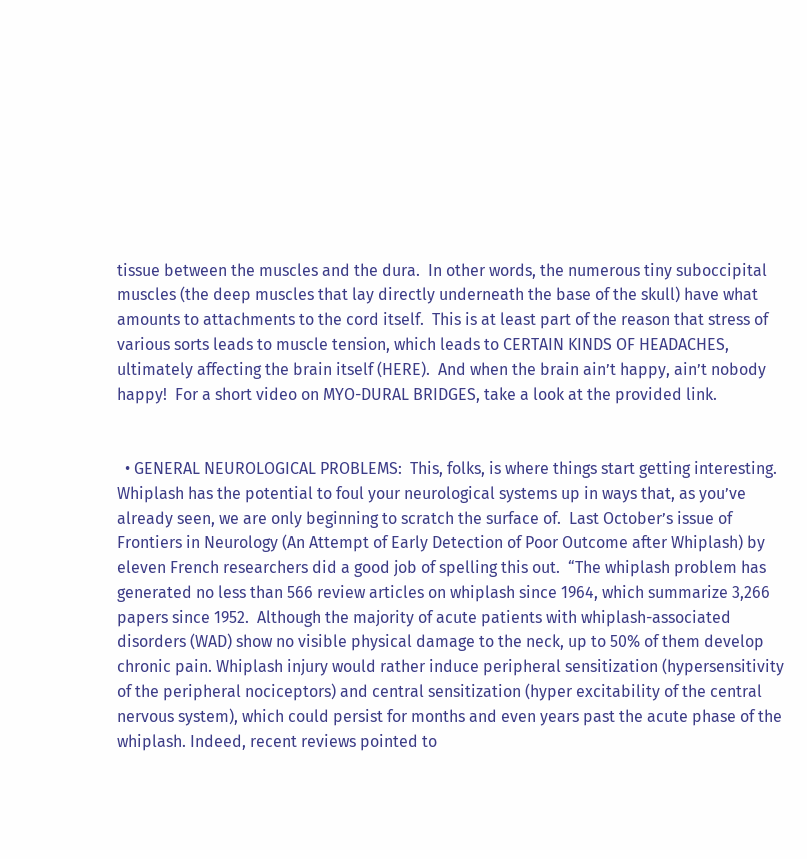tissue between the muscles and the dura.  In other words, the numerous tiny suboccipital muscles (the deep muscles that lay directly underneath the base of the skull) have what amounts to attachments to the cord itself.  This is at least part of the reason that stress of various sorts leads to muscle tension, which leads to CERTAIN KINDS OF HEADACHES, ultimately affecting the brain itself (HERE).  And when the brain ain’t happy, ain’t nobody happy!  For a short video on MYO-DURAL BRIDGES, take a look at the provided link.


  • GENERAL NEUROLOGICAL PROBLEMS:  This, folks, is where things start getting interesting.  Whiplash has the potential to foul your neurological systems up in ways that, as you’ve already seen, we are only beginning to scratch the surface of.  Last October’s issue of Frontiers in Neurology (An Attempt of Early Detection of Poor Outcome after Whiplash) by eleven French researchers did a good job of spelling this out.  “The whiplash problem has generated no less than 566 review articles on whiplash since 1964, which summarize 3,266 papers since 1952.  Although the majority of acute patients with whiplash-associated disorders (WAD) show no visible physical damage to the neck, up to 50% of them develop chronic pain. Whiplash injury would rather induce peripheral sensitization (hypersensitivity of the peripheral nociceptors) and central sensitization (hyper excitability of the central nervous system), which could persist for months and even years past the acute phase of the whiplash. Indeed, recent reviews pointed to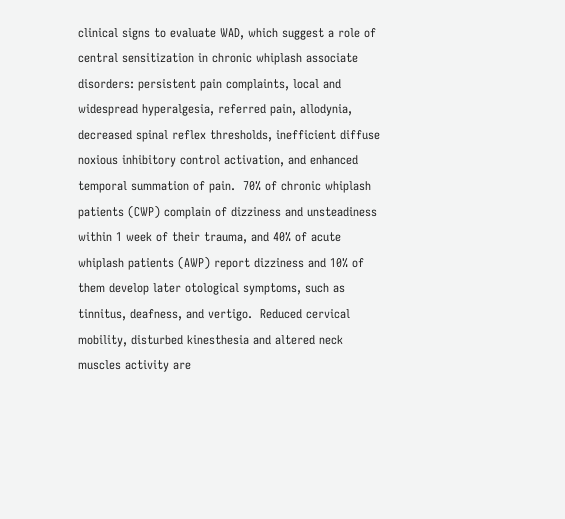clinical signs to evaluate WAD, which suggest a role of central sensitization in chronic whiplash associate disorders: persistent pain complaints, local and widespread hyperalgesia, referred pain, allodynia, decreased spinal reflex thresholds, inefficient diffuse noxious inhibitory control activation, and enhanced temporal summation of pain.  70% of chronic whiplash patients (CWP) complain of dizziness and unsteadiness within 1 week of their trauma, and 40% of acute whiplash patients (AWP) report dizziness and 10% of them develop later otological symptoms, such as tinnitus, deafness, and vertigo.  Reduced cervical mobility, disturbed kinesthesia and altered neck muscles activity are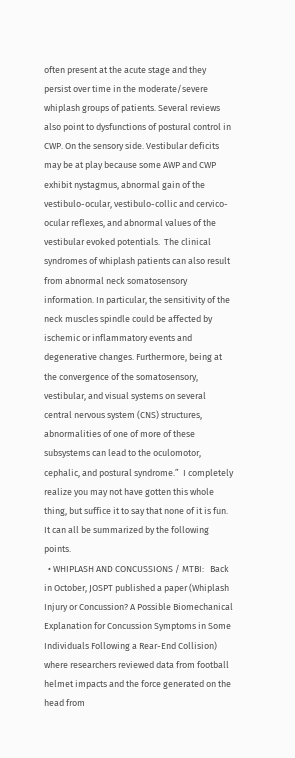often present at the acute stage and they persist over time in the moderate/severe whiplash groups of patients. Several reviews also point to dysfunctions of postural control in CWP. On the sensory side. Vestibular deficits may be at play because some AWP and CWP exhibit nystagmus, abnormal gain of the vestibulo-ocular, vestibulo-collic and cervico-ocular reflexes, and abnormal values of the vestibular evoked potentials.  The clinical syndromes of whiplash patients can also result from abnormal neck somatosensory information. In particular, the sensitivity of the neck muscles spindle could be affected by ischemic or inflammatory events and degenerative changes. Furthermore, being at the convergence of the somatosensory, vestibular, and visual systems on several central nervous system (CNS) structures, abnormalities of one of more of these subsystems can lead to the oculomotor, cephalic, and postural syndrome.”  I completely realize you may not have gotten this whole thing, but suffice it to say that none of it is fun.  It can all be summarized by the following points.
  • WHIPLASH AND CONCUSSIONS / MTBI:   Back in October, JOSPT published a paper (Whiplash Injury or Concussion? A Possible Biomechanical Explanation for Concussion Symptoms in Some Individuals Following a Rear-End Collision) where researchers reviewed data from football helmet impacts and the force generated on the head from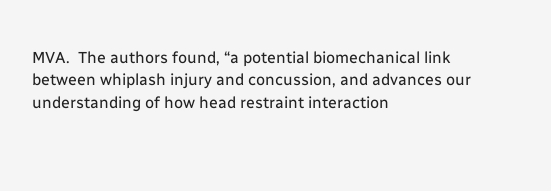MVA.  The authors found, “a potential biomechanical link between whiplash injury and concussion, and advances our understanding of how head restraint interaction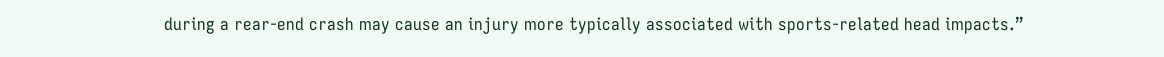during a rear-end crash may cause an injury more typically associated with sports-related head impacts.”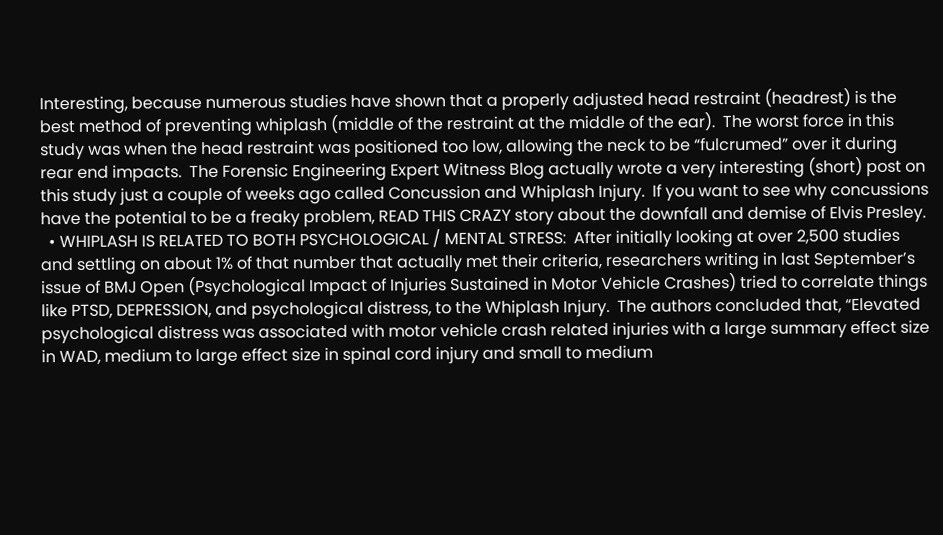Interesting, because numerous studies have shown that a properly adjusted head restraint (headrest) is the best method of preventing whiplash (middle of the restraint at the middle of the ear).  The worst force in this study was when the head restraint was positioned too low, allowing the neck to be “fulcrumed” over it during rear end impacts.  The Forensic Engineering Expert Witness Blog actually wrote a very interesting (short) post on this study just a couple of weeks ago called Concussion and Whiplash Injury.  If you want to see why concussions have the potential to be a freaky problem, READ THIS CRAZY story about the downfall and demise of Elvis Presley.
  • WHIPLASH IS RELATED TO BOTH PSYCHOLOGICAL / MENTAL STRESS:  After initially looking at over 2,500 studies and settling on about 1% of that number that actually met their criteria, researchers writing in last September’s issue of BMJ Open (Psychological Impact of Injuries Sustained in Motor Vehicle Crashes) tried to correlate things like PTSD, DEPRESSION, and psychological distress, to the Whiplash Injury.  The authors concluded that, “Elevated psychological distress was associated with motor vehicle crash related injuries with a large summary effect size in WAD, medium to large effect size in spinal cord injury and small to medium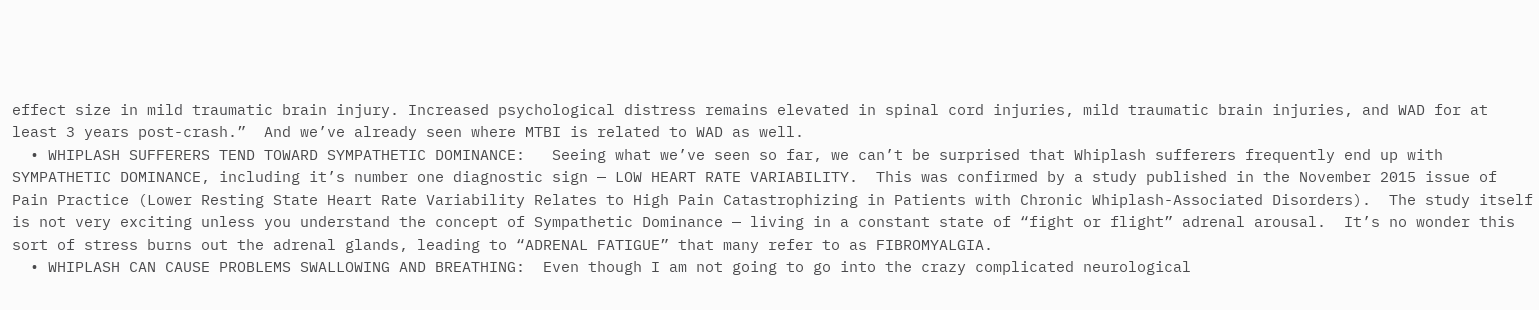effect size in mild traumatic brain injury. Increased psychological distress remains elevated in spinal cord injuries, mild traumatic brain injuries, and WAD for at least 3 years post-crash.”  And we’ve already seen where MTBI is related to WAD as well.
  • WHIPLASH SUFFERERS TEND TOWARD SYMPATHETIC DOMINANCE:   Seeing what we’ve seen so far, we can’t be surprised that Whiplash sufferers frequently end up with SYMPATHETIC DOMINANCE, including it’s number one diagnostic sign — LOW HEART RATE VARIABILITY.  This was confirmed by a study published in the November 2015 issue of Pain Practice (Lower Resting State Heart Rate Variability Relates to High Pain Catastrophizing in Patients with Chronic Whiplash-Associated Disorders).  The study itself is not very exciting unless you understand the concept of Sympathetic Dominance — living in a constant state of “fight or flight” adrenal arousal.  It’s no wonder this sort of stress burns out the adrenal glands, leading to “ADRENAL FATIGUE” that many refer to as FIBROMYALGIA.
  • WHIPLASH CAN CAUSE PROBLEMS SWALLOWING AND BREATHING:  Even though I am not going to go into the crazy complicated neurological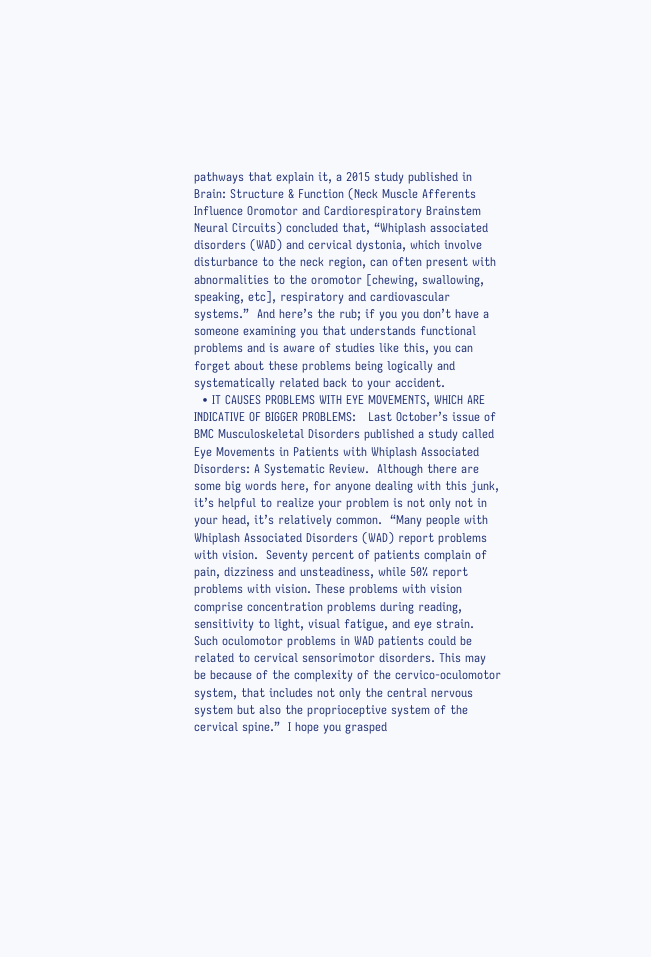pathways that explain it, a 2015 study published in Brain: Structure & Function (Neck Muscle Afferents Influence Oromotor and Cardiorespiratory Brainstem Neural Circuits) concluded that, “Whiplash associated disorders (WAD) and cervical dystonia, which involve disturbance to the neck region, can often present with abnormalities to the oromotor [chewing, swallowing, speaking, etc], respiratory and cardiovascular systems.”  And here’s the rub; if you you don’t have a someone examining you that understands functional problems and is aware of studies like this, you can forget about these problems being logically and systematically related back to your accident.
  • IT CAUSES PROBLEMS WITH EYE MOVEMENTS, WHICH ARE INDICATIVE OF BIGGER PROBLEMS:   Last October’s issue of BMC Musculoskeletal Disorders published a study called Eye Movements in Patients with Whiplash Associated Disorders: A Systematic Review.  Although there are some big words here, for anyone dealing with this junk, it’s helpful to realize your problem is not only not in your head, it’s relatively common.  “Many people with Whiplash Associated Disorders (WAD) report problems with vision.  Seventy percent of patients complain of pain, dizziness and unsteadiness, while 50% report problems with vision. These problems with vision comprise concentration problems during reading, sensitivity to light, visual fatigue, and eye strain.  Such oculomotor problems in WAD patients could be related to cervical sensorimotor disorders. This may be because of the complexity of the cervico-oculomotor system, that includes not only the central nervous system but also the proprioceptive system of the cervical spine.”  I hope you grasped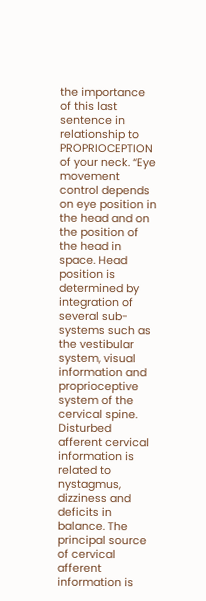the importance of this last sentence in relationship to PROPRIOCEPTION of your neck. “Eye movement control depends on eye position in the head and on the position of the head in space. Head position is determined by integration of several sub-systems such as the vestibular system, visual information and proprioceptive system of the cervical spine. Disturbed afferent cervical information is related to nystagmus, dizziness and deficits in balance. The principal source of cervical afferent information is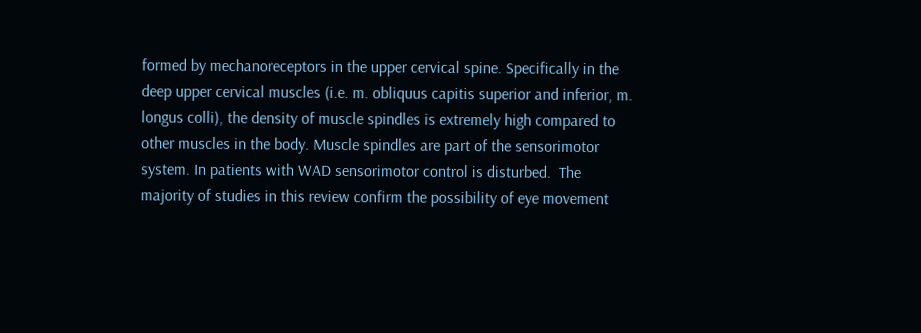formed by mechanoreceptors in the upper cervical spine. Specifically in the deep upper cervical muscles (i.e. m. obliquus capitis superior and inferior, m. longus colli), the density of muscle spindles is extremely high compared to other muscles in the body. Muscle spindles are part of the sensorimotor system. In patients with WAD sensorimotor control is disturbed.  The majority of studies in this review confirm the possibility of eye movement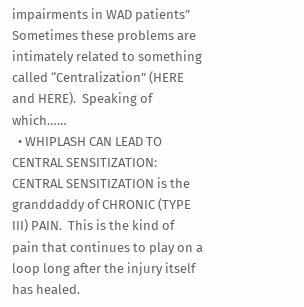impairments in WAD patients”  Sometimes these problems are intimately related to something called “Centralization” (HERE and HERE).  Speaking of which……
  • WHIPLASH CAN LEAD TO CENTRAL SENSITIZATION:  CENTRAL SENSITIZATION is the granddaddy of CHRONIC (TYPE III) PAIN.  This is the kind of pain that continues to play on a loop long after the injury itself has healed.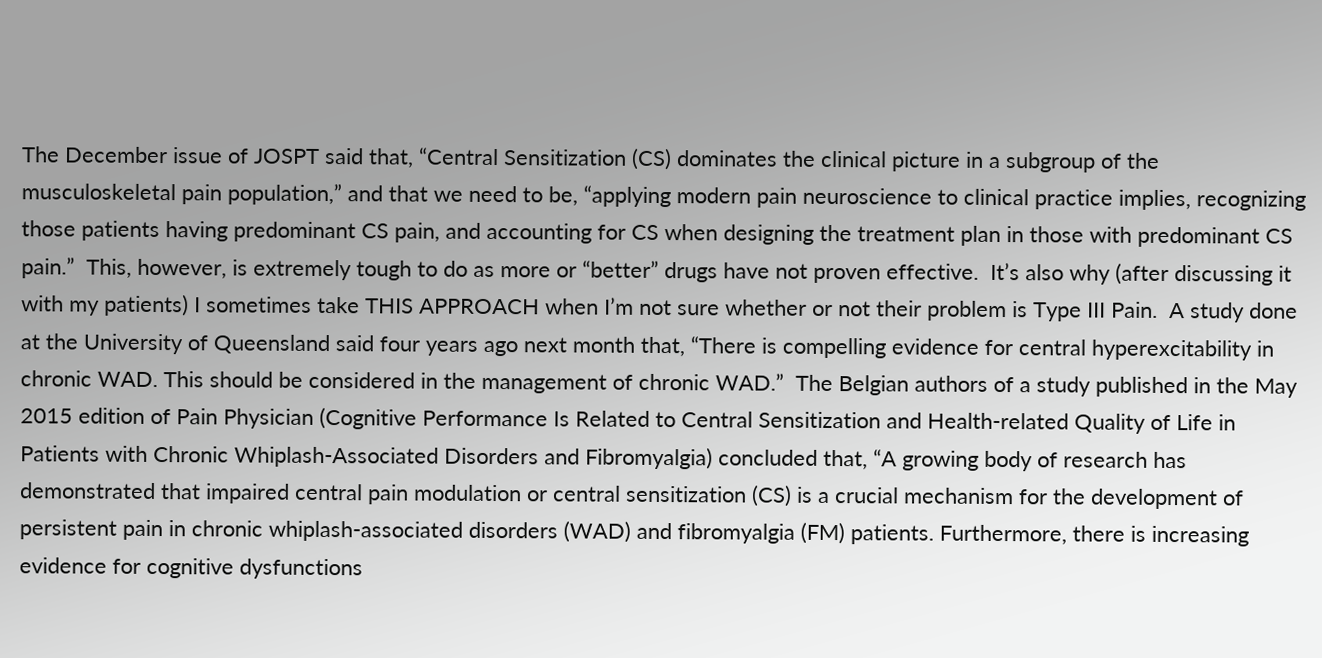The December issue of JOSPT said that, “Central Sensitization (CS) dominates the clinical picture in a subgroup of the musculoskeletal pain population,” and that we need to be, “applying modern pain neuroscience to clinical practice implies, recognizing those patients having predominant CS pain, and accounting for CS when designing the treatment plan in those with predominant CS pain.”  This, however, is extremely tough to do as more or “better” drugs have not proven effective.  It’s also why (after discussing it with my patients) I sometimes take THIS APPROACH when I’m not sure whether or not their problem is Type III Pain.  A study done at the University of Queensland said four years ago next month that, “There is compelling evidence for central hyperexcitability in chronic WAD. This should be considered in the management of chronic WAD.”  The Belgian authors of a study published in the May 2015 edition of Pain Physician (Cognitive Performance Is Related to Central Sensitization and Health-related Quality of Life in Patients with Chronic Whiplash-Associated Disorders and Fibromyalgia) concluded that, “A growing body of research has demonstrated that impaired central pain modulation or central sensitization (CS) is a crucial mechanism for the development of persistent pain in chronic whiplash-associated disorders (WAD) and fibromyalgia (FM) patients. Furthermore, there is increasing evidence for cognitive dysfunctions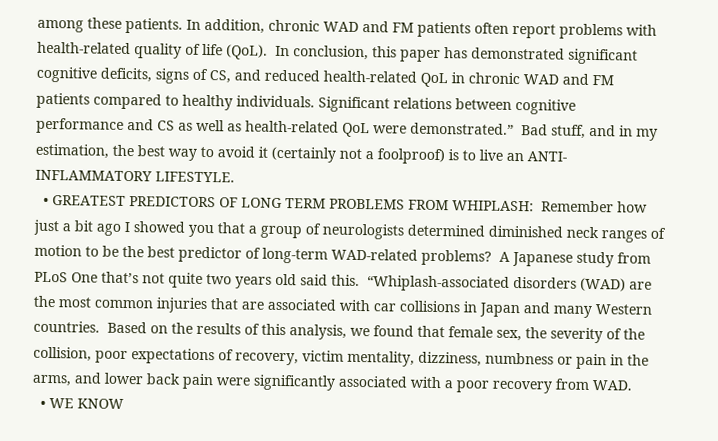among these patients. In addition, chronic WAD and FM patients often report problems with health-related quality of life (QoL).  In conclusion, this paper has demonstrated significant cognitive deficits, signs of CS, and reduced health-related QoL in chronic WAD and FM patients compared to healthy individuals. Significant relations between cognitive performance and CS as well as health-related QoL were demonstrated.”  Bad stuff, and in my estimation, the best way to avoid it (certainly not a foolproof) is to live an ANTI-INFLAMMATORY LIFESTYLE.
  • GREATEST PREDICTORS OF LONG TERM PROBLEMS FROM WHIPLASH:  Remember how just a bit ago I showed you that a group of neurologists determined diminished neck ranges of motion to be the best predictor of long-term WAD-related problems?  A Japanese study from PLoS One that’s not quite two years old said this.  “Whiplash-associated disorders (WAD) are the most common injuries that are associated with car collisions in Japan and many Western countries.  Based on the results of this analysis, we found that female sex, the severity of the collision, poor expectations of recovery, victim mentality, dizziness, numbness or pain in the arms, and lower back pain were significantly associated with a poor recovery from WAD.
  • WE KNOW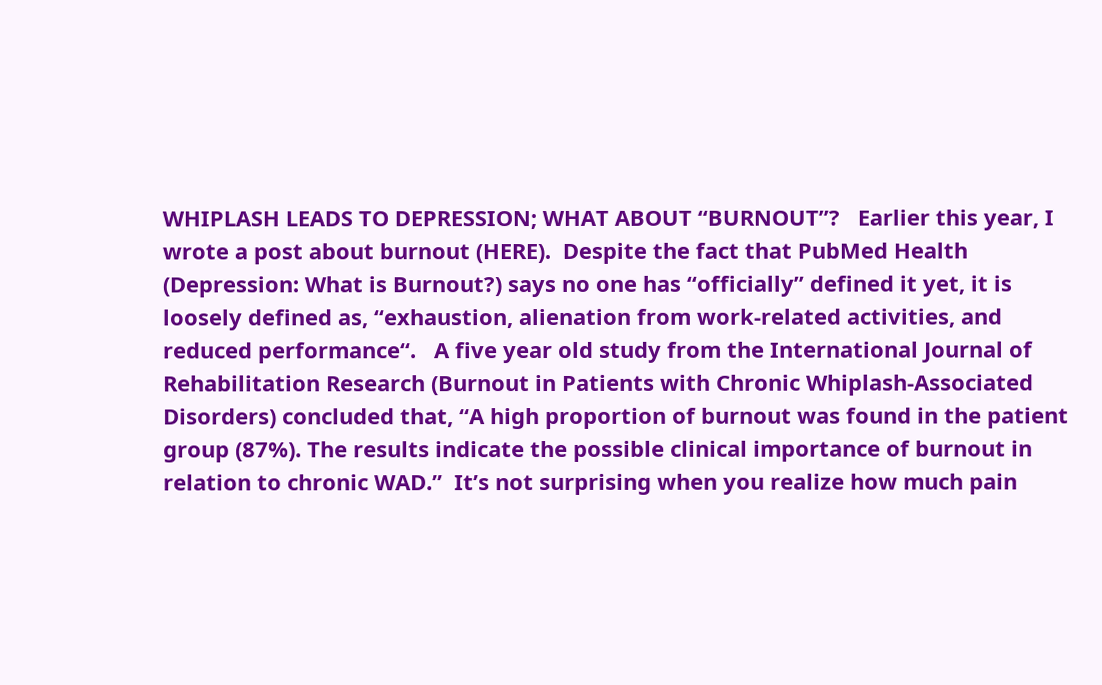WHIPLASH LEADS TO DEPRESSION; WHAT ABOUT “BURNOUT”?   Earlier this year, I wrote a post about burnout (HERE).  Despite the fact that PubMed Health (Depression: What is Burnout?) says no one has “officially” defined it yet, it is loosely defined as, “exhaustion, alienation from work-related activities, and reduced performance“.   A five year old study from the International Journal of Rehabilitation Research (Burnout in Patients with Chronic Whiplash-Associated Disorders) concluded that, “A high proportion of burnout was found in the patient group (87%). The results indicate the possible clinical importance of burnout in relation to chronic WAD.”  It’s not surprising when you realize how much pain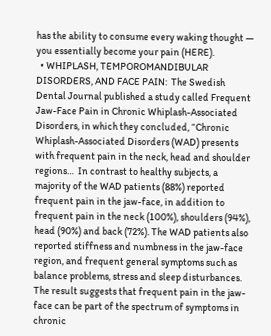has the ability to consume every waking thought — you essentially become your pain (HERE).
  • WHIPLASH, TEMPOROMANDIBULAR DISORDERS, AND FACE PAIN:  The Swedish Dental Journal published a study called Frequent Jaw-Face Pain in Chronic Whiplash-Associated Disorders, in which they concluded, “Chronic Whiplash-Associated Disorders (WAD) presents with frequent pain in the neck, head and shoulder regions…  In contrast to healthy subjects, a majority of the WAD patients (88%) reported frequent pain in the jaw-face, in addition to frequent pain in the neck (100%), shoulders (94%), head (90%) and back (72%). The WAD patients also reported stiffness and numbness in the jaw-face region, and frequent general symptoms such as balance problems, stress and sleep disturbances. The result suggests that frequent pain in the jaw-face can be part of the spectrum of symptoms in chronic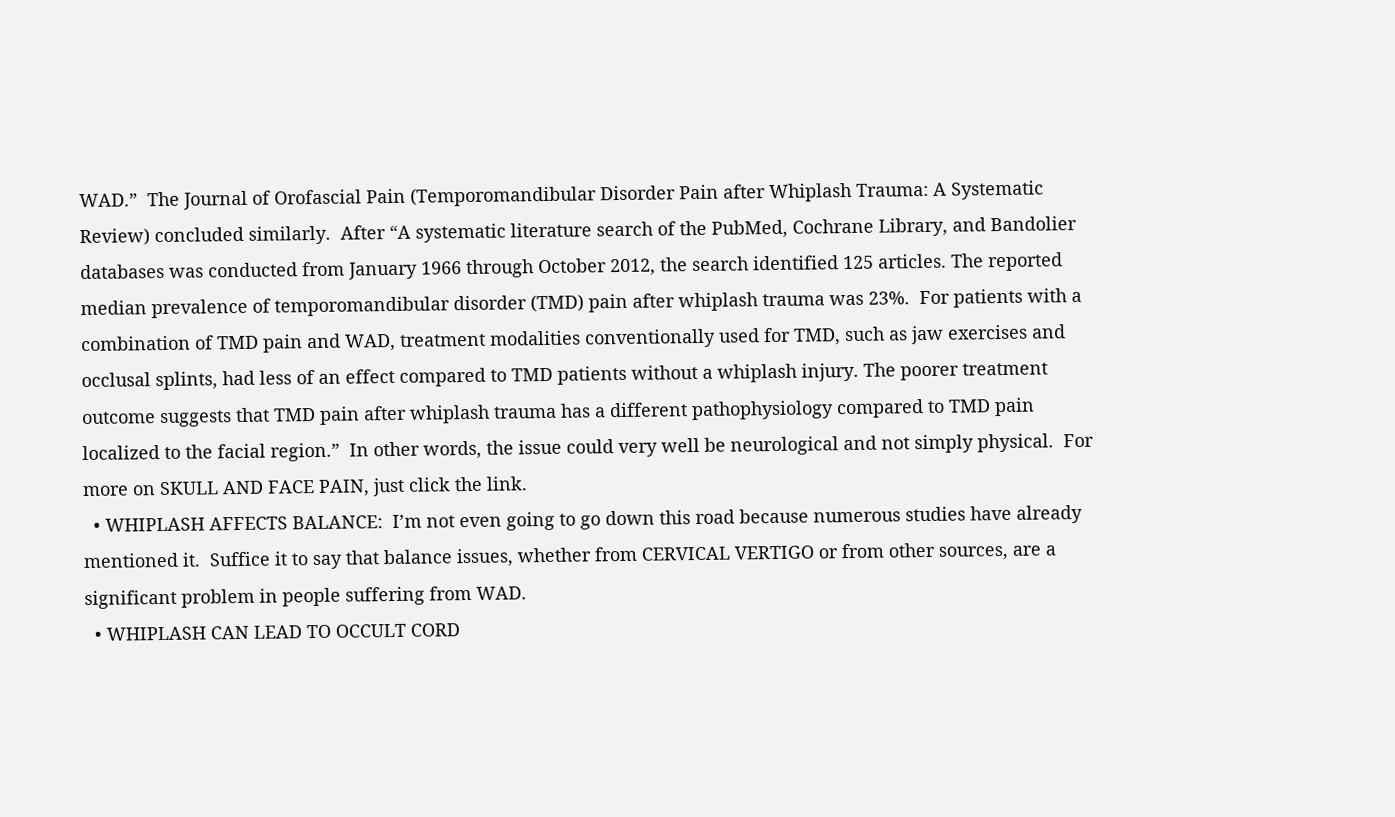WAD.”  The Journal of Orofascial Pain (Temporomandibular Disorder Pain after Whiplash Trauma: A Systematic Review) concluded similarly.  After “A systematic literature search of the PubMed, Cochrane Library, and Bandolier databases was conducted from January 1966 through October 2012, the search identified 125 articles. The reported median prevalence of temporomandibular disorder (TMD) pain after whiplash trauma was 23%.  For patients with a combination of TMD pain and WAD, treatment modalities conventionally used for TMD, such as jaw exercises and occlusal splints, had less of an effect compared to TMD patients without a whiplash injury. The poorer treatment outcome suggests that TMD pain after whiplash trauma has a different pathophysiology compared to TMD pain localized to the facial region.”  In other words, the issue could very well be neurological and not simply physical.  For more on SKULL AND FACE PAIN, just click the link.
  • WHIPLASH AFFECTS BALANCE:  I’m not even going to go down this road because numerous studies have already mentioned it.  Suffice it to say that balance issues, whether from CERVICAL VERTIGO or from other sources, are a significant problem in people suffering from WAD.
  • WHIPLASH CAN LEAD TO OCCULT CORD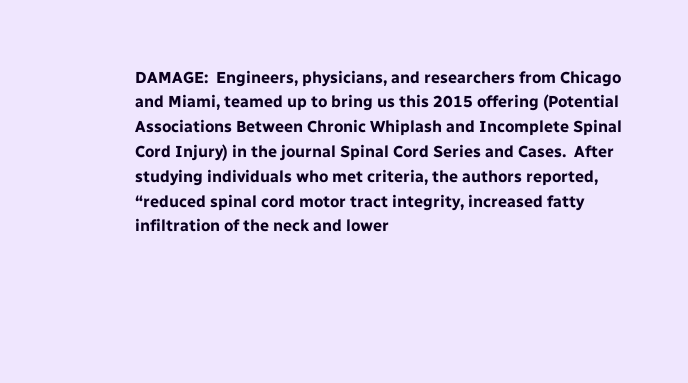DAMAGE:  Engineers, physicians, and researchers from Chicago and Miami, teamed up to bring us this 2015 offering (Potential Associations Between Chronic Whiplash and Incomplete Spinal Cord Injury) in the journal Spinal Cord Series and Cases.  After studying individuals who met criteria, the authors reported, “reduced spinal cord motor tract integrity, increased fatty infiltration of the neck and lower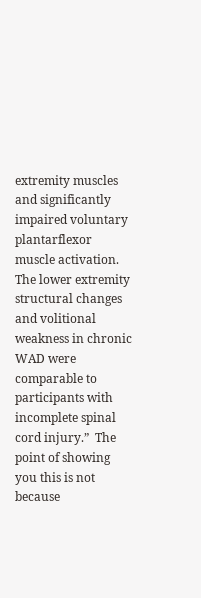extremity muscles and significantly impaired voluntary plantarflexor muscle activation. The lower extremity structural changes and volitional weakness in chronic WAD were comparable to participants with incomplete spinal cord injury.”  The point of showing you this is not because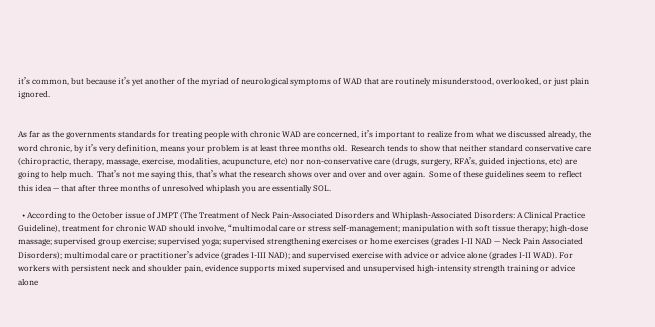it’s common, but because it’s yet another of the myriad of neurological symptoms of WAD that are routinely misunderstood, overlooked, or just plain ignored.


As far as the governments standards for treating people with chronic WAD are concerned, it’s important to realize from what we discussed already, the word chronic, by it’s very definition, means your problem is at least three months old.  Research tends to show that neither standard conservative care (chiropractic, therapy, massage, exercise, modalities, acupuncture, etc) nor non-conservative care (drugs, surgery, RFA’s, guided injections, etc) are going to help much.  That’s not me saying this, that’s what the research shows over and over and over again.  Some of these guidelines seem to reflect this idea — that after three months of unresolved whiplash you are essentially SOL.

  • According to the October issue of JMPT (The Treatment of Neck Pain-Associated Disorders and Whiplash-Associated Disorders: A Clinical Practice Guideline), treatment for chronic WAD should involve, “multimodal care or stress self-management; manipulation with soft tissue therapy; high-dose massage; supervised group exercise; supervised yoga; supervised strengthening exercises or home exercises (grades I-II NAD — Neck Pain Associated Disorders); multimodal care or practitioner’s advice (grades I-III NAD); and supervised exercise with advice or advice alone (grades I-II WAD). For workers with persistent neck and shoulder pain, evidence supports mixed supervised and unsupervised high-intensity strength training or advice alone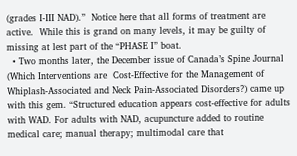(grades I-III NAD).”  Notice here that all forms of treatment are active.  While this is grand on many levels, it may be guilty of missing at lest part of the “PHASE I” boat.
  • Two months later, the December issue of Canada’s Spine Journal (Which Interventions are  Cost-Effective for the Management of Whiplash-Associated and Neck Pain-Associated Disorders?) came up with this gem. “Structured education appears cost-effective for adults with WAD. For adults with NAD, acupuncture added to routine medical care; manual therapy; multimodal care that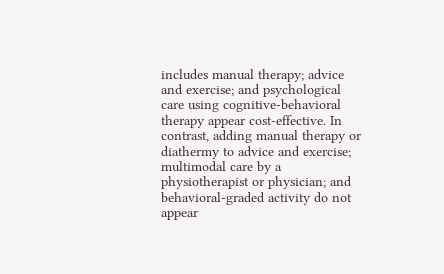includes manual therapy; advice and exercise; and psychological care using cognitive-behavioral therapy appear cost-effective. In contrast, adding manual therapy or diathermy to advice and exercise; multimodal care by a physiotherapist or physician; and behavioral-graded activity do not appear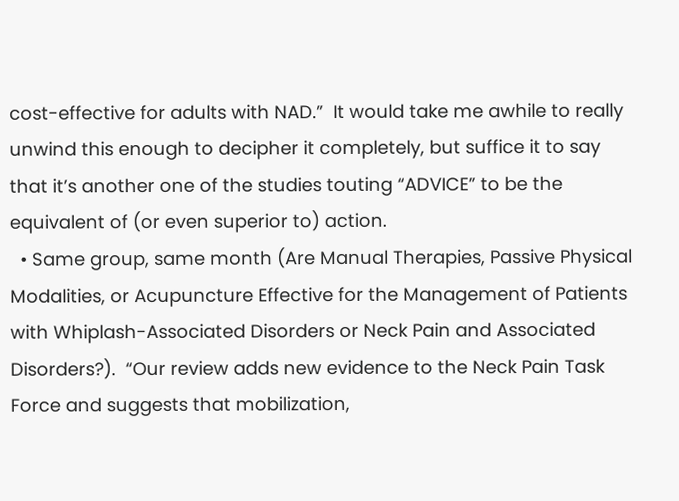cost-effective for adults with NAD.”  It would take me awhile to really unwind this enough to decipher it completely, but suffice it to say that it’s another one of the studies touting “ADVICE” to be the equivalent of (or even superior to) action.
  • Same group, same month (Are Manual Therapies, Passive Physical Modalities, or Acupuncture Effective for the Management of Patients with Whiplash-Associated Disorders or Neck Pain and Associated Disorders?).  “Our review adds new evidence to the Neck Pain Task Force and suggests that mobilization,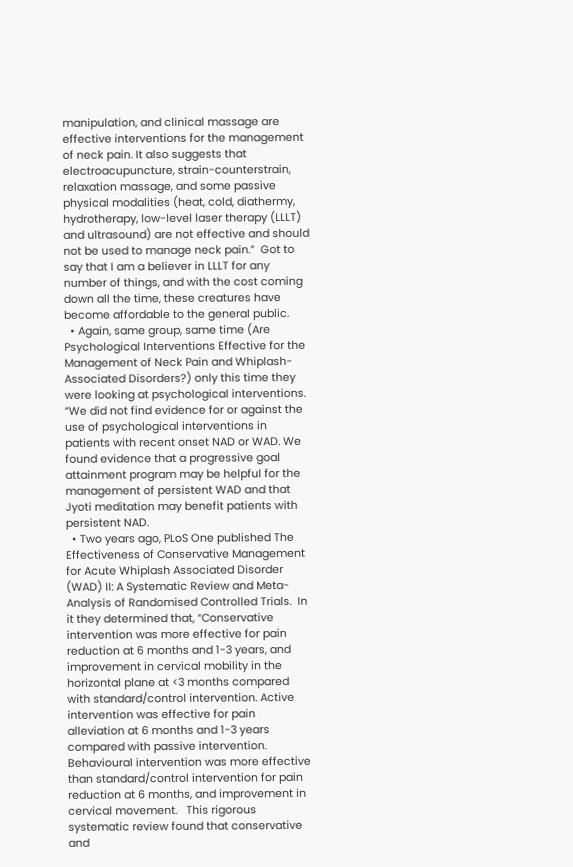manipulation, and clinical massage are effective interventions for the management of neck pain. It also suggests that electroacupuncture, strain-counterstrain, relaxation massage, and some passive physical modalities (heat, cold, diathermy, hydrotherapy, low-level laser therapy (LLLT) and ultrasound) are not effective and should not be used to manage neck pain.”  Got to say that I am a believer in LLLT for any number of things, and with the cost coming down all the time, these creatures have become affordable to the general public.
  • Again, same group, same time (Are Psychological Interventions Effective for the Management of Neck Pain and Whiplash-Associated Disorders?) only this time they were looking at psychological interventions.  “We did not find evidence for or against the use of psychological interventions in patients with recent onset NAD or WAD. We found evidence that a progressive goal attainment program may be helpful for the management of persistent WAD and that Jyoti meditation may benefit patients with persistent NAD.
  • Two years ago, PLoS One published The Effectiveness of Conservative Management for Acute Whiplash Associated Disorder (WAD) II: A Systematic Review and Meta-Analysis of Randomised Controlled Trials.  In it they determined that, “Conservative intervention was more effective for pain reduction at 6 months and 1-3 years, and improvement in cervical mobility in the horizontal plane at <3 months compared with standard/control intervention. Active intervention was effective for pain alleviation at 6 months and 1-3 years compared with passive intervention.  Behavioural intervention was more effective than standard/control intervention for pain reduction at 6 months, and improvement in cervical movement.   This rigorous systematic review found that conservative and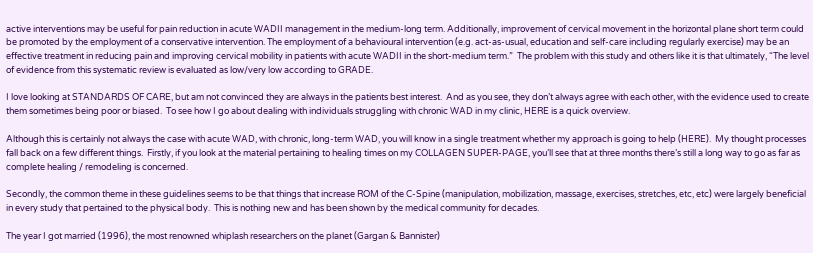active interventions may be useful for pain reduction in acute WADII management in the medium-long term. Additionally, improvement of cervical movement in the horizontal plane short term could be promoted by the employment of a conservative intervention. The employment of a behavioural intervention (e.g. act-as-usual, education and self-care including regularly exercise) may be an effective treatment in reducing pain and improving cervical mobility in patients with acute WADII in the short-medium term.”  The problem with this study and others like it is that ultimately, “The level of evidence from this systematic review is evaluated as low/very low according to GRADE.

I love looking at STANDARDS OF CARE, but am not convinced they are always in the patients best interest.  And as you see, they don’t always agree with each other, with the evidence used to create them sometimes being poor or biased.  To see how I go about dealing with individuals struggling with chronic WAD in my clinic, HERE is a quick overview.

Although this is certainly not always the case with acute WAD, with chronic, long-term WAD, you will know in a single treatment whether my approach is going to help (HERE).  My thought processes fall back on a few different things.  Firstly, if you look at the material pertaining to healing times on my COLLAGEN SUPER-PAGE, you’ll see that at three months there’s still a long way to go as far as complete healing / remodeling is concerned.

Secondly, the common theme in these guidelines seems to be that things that increase ROM of the C-Spine (manipulation, mobilization, massage, exercises, stretches, etc, etc) were largely beneficial in every study that pertained to the physical body.  This is nothing new and has been shown by the medical community for decades.

The year I got married (1996), the most renowned whiplash researchers on the planet (Gargan & Bannister)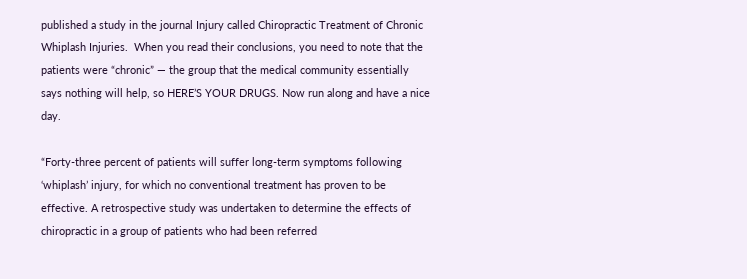published a study in the journal Injury called Chiropractic Treatment of Chronic Whiplash Injuries.  When you read their conclusions, you need to note that the patients were “chronic” — the group that the medical community essentially says nothing will help, so HERE’S YOUR DRUGS. Now run along and have a nice day.

“Forty-three percent of patients will suffer long-term symptoms following ‘whiplash’ injury, for which no conventional treatment has proven to be effective. A retrospective study was undertaken to determine the effects of chiropractic in a group of patients who had been referred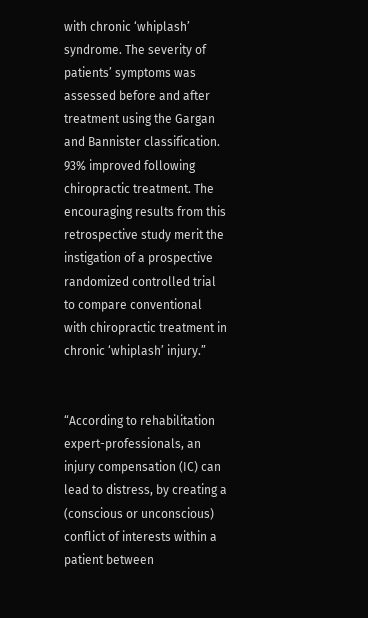with chronic ‘whiplash’ syndrome. The severity of patients’ symptoms was assessed before and after treatment using the Gargan and Bannister classification. 93% improved following chiropractic treatment. The encouraging results from this retrospective study merit the instigation of a prospective randomized controlled trial to compare conventional with chiropractic treatment in chronic ‘whiplash’ injury.”


“According to rehabilitation expert-professionals, an injury compensation (IC) can lead to distress, by creating a (conscious or unconscious) conflict of interests within a patient between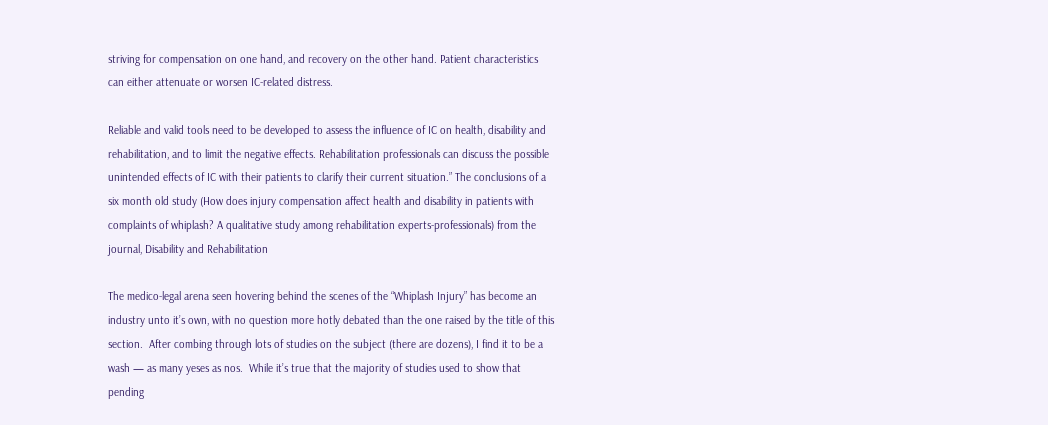striving for compensation on one hand, and recovery on the other hand. Patient characteristics can either attenuate or worsen IC-related distress.

Reliable and valid tools need to be developed to assess the influence of IC on health, disability and rehabilitation, and to limit the negative effects. Rehabilitation professionals can discuss the possible unintended effects of IC with their patients to clarify their current situation.” The conclusions of a six month old study (How does injury compensation affect health and disability in patients with complaints of whiplash? A qualitative study among rehabilitation experts-professionals) from the journal, Disability and Rehabilitation

The medico-legal arena seen hovering behind the scenes of the “Whiplash Injury” has become an industry unto it’s own, with no question more hotly debated than the one raised by the title of this section.  After combing through lots of studies on the subject (there are dozens), I find it to be a wash — as many yeses as nos.  While it’s true that the majority of studies used to show that pending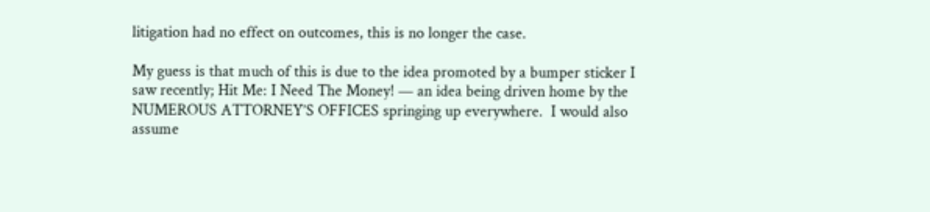litigation had no effect on outcomes, this is no longer the case.

My guess is that much of this is due to the idea promoted by a bumper sticker I saw recently; Hit Me: I Need The Money! — an idea being driven home by the NUMEROUS ATTORNEY’S OFFICES springing up everywhere.  I would also assume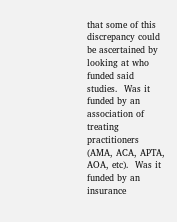that some of this discrepancy could be ascertained by looking at who funded said studies.  Was it funded by an association of treating practitioners (AMA, ACA, APTA, AOA, etc).  Was it funded by an insurance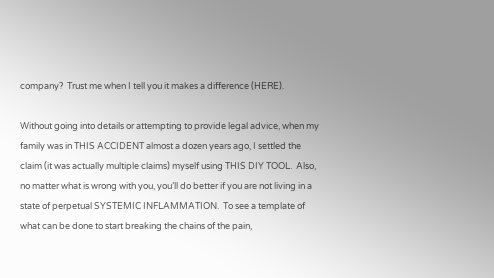company?  Trust me when I tell you it makes a difference (HERE).

Without going into details or attempting to provide legal advice, when my family was in THIS ACCIDENT almost a dozen years ago, I settled the claim (it was actually multiple claims) myself using THIS DIY TOOL.  Also, no matter what is wrong with you, you’ll do better if you are not living in a state of perpetual SYSTEMIC INFLAMMATION.  To see a template of what can be done to start breaking the chains of the pain,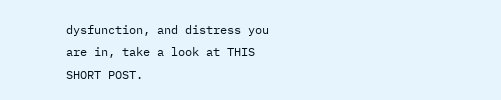dysfunction, and distress you are in, take a look at THIS SHORT POST.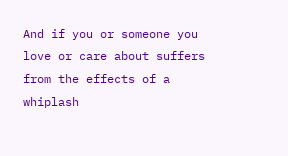And if you or someone you love or care about suffers from the effects of a whiplash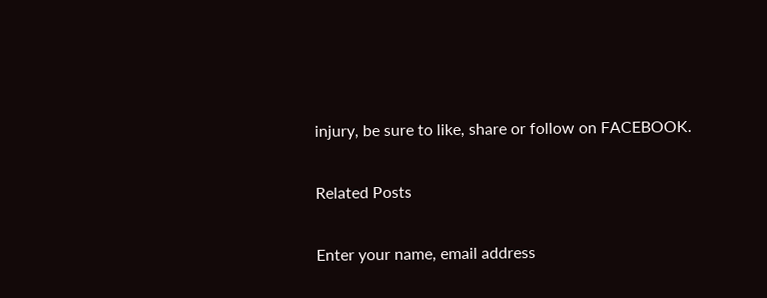injury, be sure to like, share or follow on FACEBOOK.


Related Posts


Enter your name, email address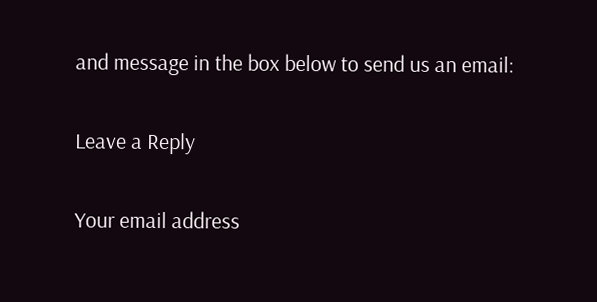and message in the box below to send us an email:

Leave a Reply

Your email address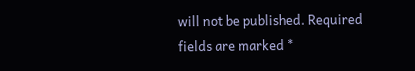will not be published. Required fields are marked *